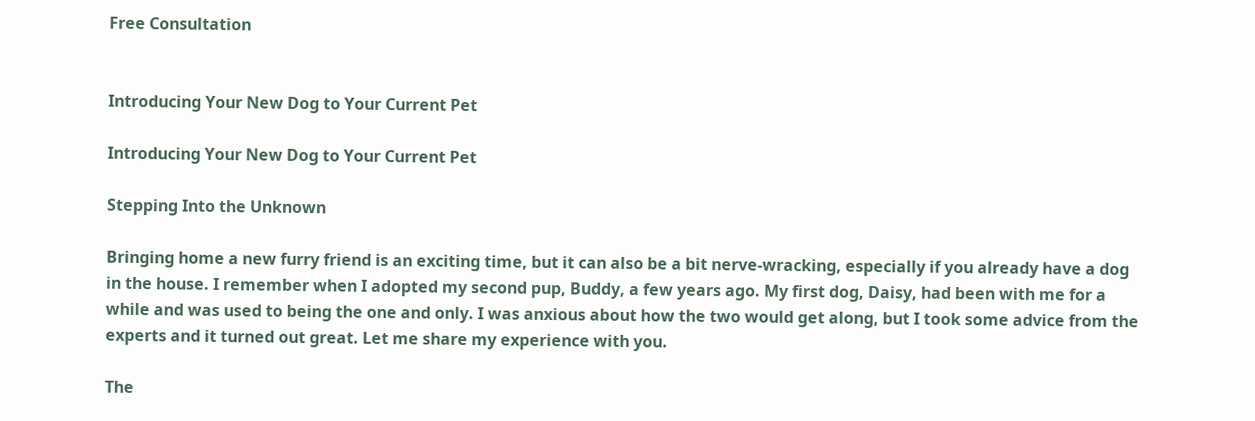Free Consultation


Introducing Your New Dog to Your Current Pet

Introducing Your New Dog to Your Current Pet

Stepping Into the Unknown

Bringing home a new furry friend is an exciting time, but it can also be a bit nerve-wracking, especially if you already have a dog in the house. I remember when I adopted my second pup, Buddy, a few years ago. My first dog, Daisy, had been with me for a while and was used to being the one and only. I was anxious about how the two would get along, but I took some advice from the experts and it turned out great. Let me share my experience with you.

The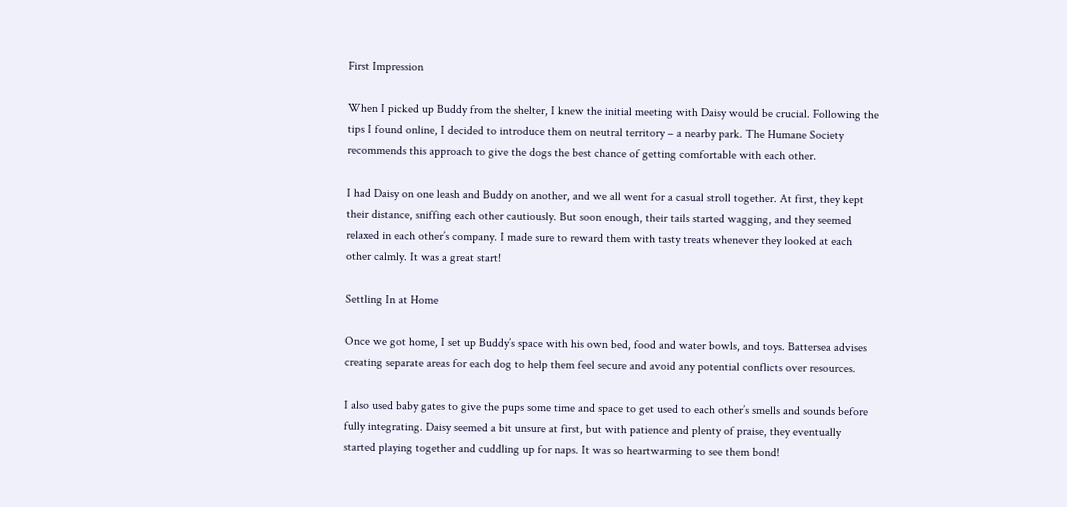First Impression

When I picked up Buddy from the shelter, I knew the initial meeting with Daisy would be crucial. Following the tips I found online, I decided to introduce them on neutral territory – a nearby park. The Humane Society recommends this approach to give the dogs the best chance of getting comfortable with each other.

I had Daisy on one leash and Buddy on another, and we all went for a casual stroll together. At first, they kept their distance, sniffing each other cautiously. But soon enough, their tails started wagging, and they seemed relaxed in each other’s company. I made sure to reward them with tasty treats whenever they looked at each other calmly. It was a great start!

Settling In at Home

Once we got home, I set up Buddy’s space with his own bed, food and water bowls, and toys. Battersea advises creating separate areas for each dog to help them feel secure and avoid any potential conflicts over resources.

I also used baby gates to give the pups some time and space to get used to each other’s smells and sounds before fully integrating. Daisy seemed a bit unsure at first, but with patience and plenty of praise, they eventually started playing together and cuddling up for naps. It was so heartwarming to see them bond!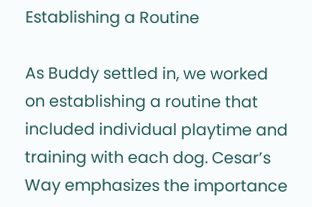Establishing a Routine

As Buddy settled in, we worked on establishing a routine that included individual playtime and training with each dog. Cesar’s Way emphasizes the importance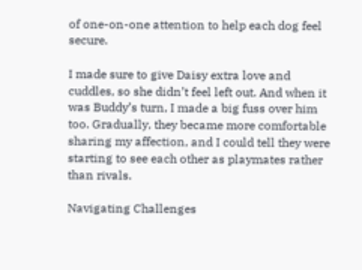of one-on-one attention to help each dog feel secure.

I made sure to give Daisy extra love and cuddles, so she didn’t feel left out. And when it was Buddy’s turn, I made a big fuss over him too. Gradually, they became more comfortable sharing my affection, and I could tell they were starting to see each other as playmates rather than rivals.

Navigating Challenges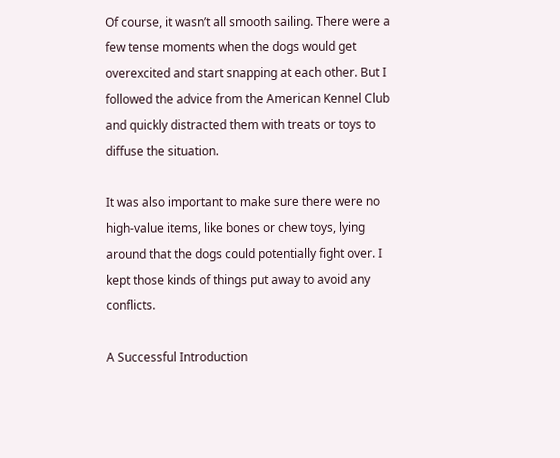Of course, it wasn’t all smooth sailing. There were a few tense moments when the dogs would get overexcited and start snapping at each other. But I followed the advice from the American Kennel Club and quickly distracted them with treats or toys to diffuse the situation.

It was also important to make sure there were no high-value items, like bones or chew toys, lying around that the dogs could potentially fight over. I kept those kinds of things put away to avoid any conflicts.

A Successful Introduction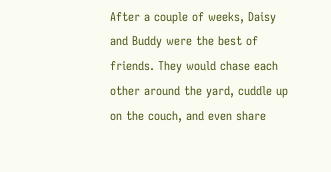After a couple of weeks, Daisy and Buddy were the best of friends. They would chase each other around the yard, cuddle up on the couch, and even share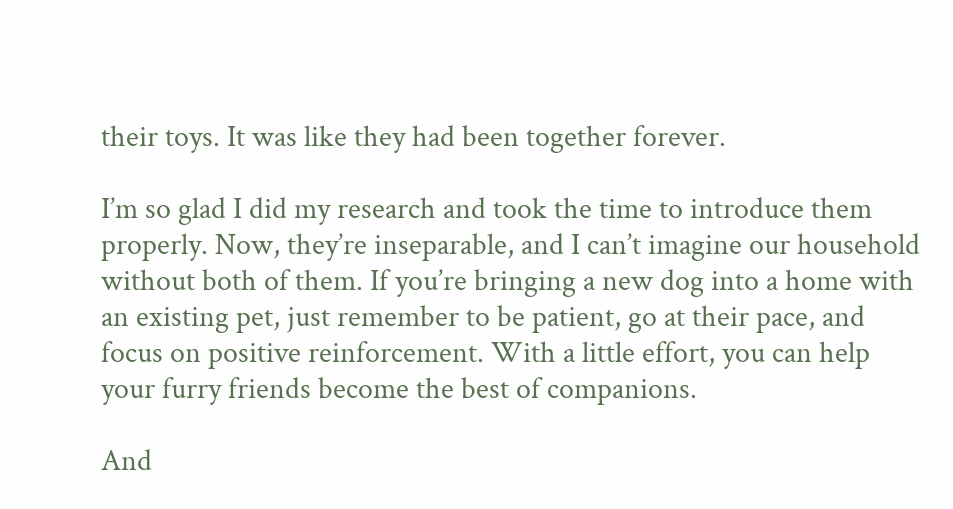their toys. It was like they had been together forever.

I’m so glad I did my research and took the time to introduce them properly. Now, they’re inseparable, and I can’t imagine our household without both of them. If you’re bringing a new dog into a home with an existing pet, just remember to be patient, go at their pace, and focus on positive reinforcement. With a little effort, you can help your furry friends become the best of companions.

And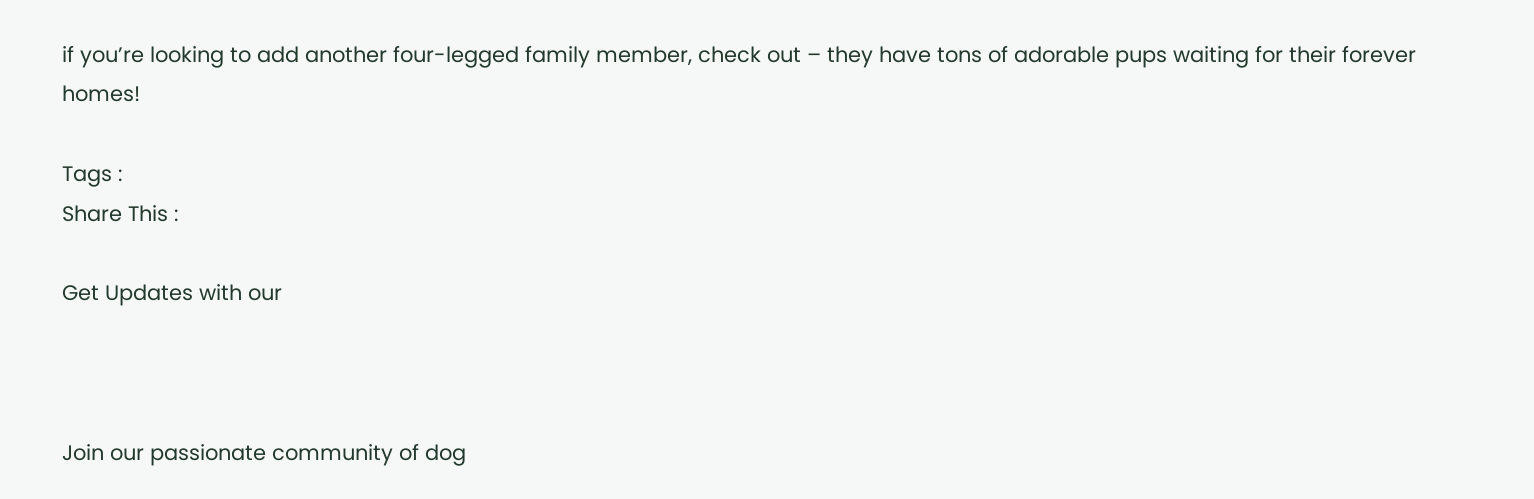if you’re looking to add another four-legged family member, check out – they have tons of adorable pups waiting for their forever homes!

Tags :
Share This :

Get Updates with our



Join our passionate community of dog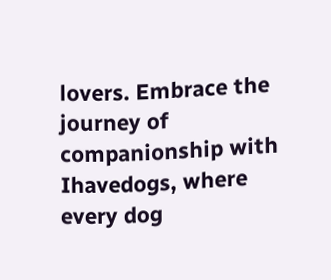lovers. Embrace the journey of companionship with Ihavedogs, where every dog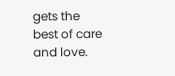gets the best of care and love.